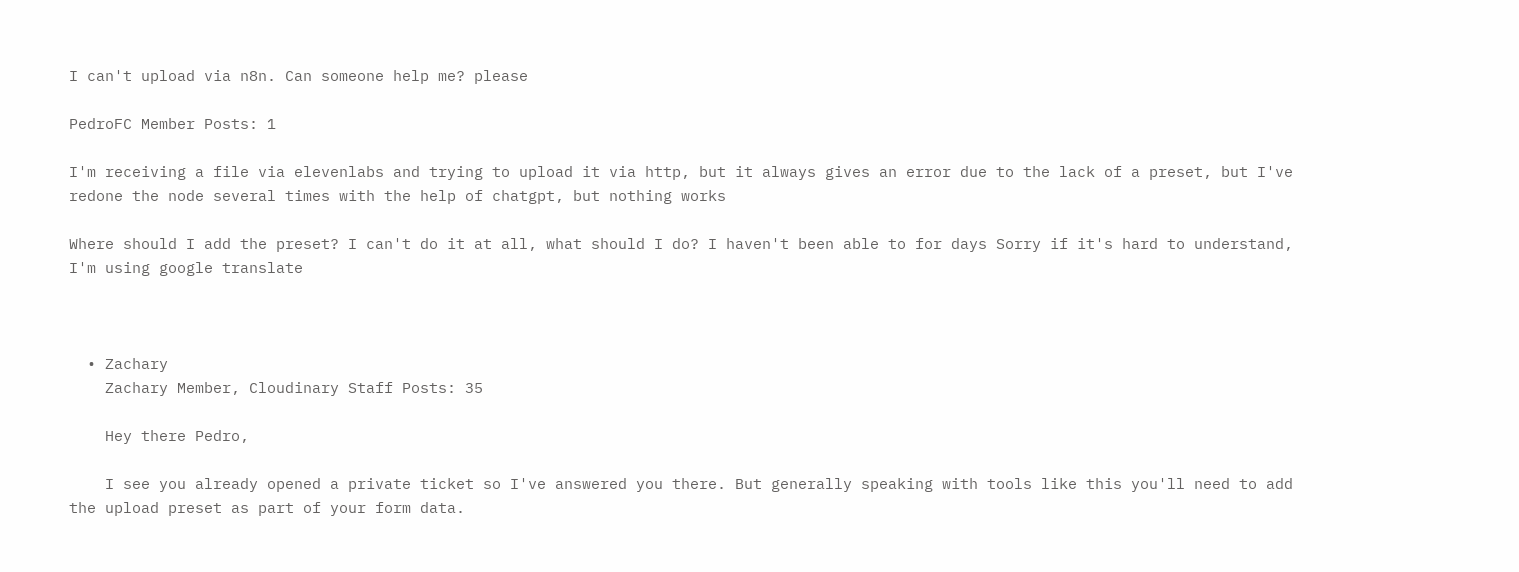I can't upload via n8n. Can someone help me? please

PedroFC Member Posts: 1

I'm receiving a file via elevenlabs and trying to upload it via http, but it always gives an error due to the lack of a preset, but I've redone the node several times with the help of chatgpt, but nothing works

Where should I add the preset? I can't do it at all, what should I do? I haven't been able to for days Sorry if it's hard to understand, I'm using google translate



  • Zachary
    Zachary Member, Cloudinary Staff Posts: 35

    Hey there Pedro,

    I see you already opened a private ticket so I've answered you there. But generally speaking with tools like this you'll need to add the upload preset as part of your form data.